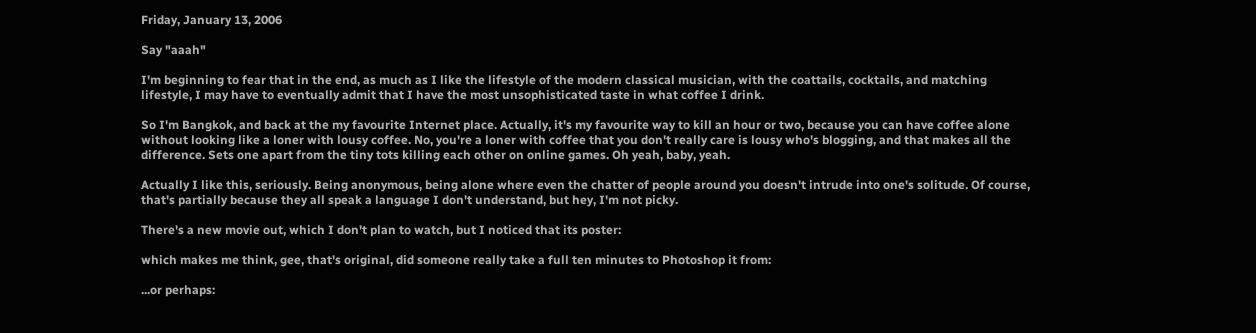Friday, January 13, 2006

Say "aaah"

I'm beginning to fear that in the end, as much as I like the lifestyle of the modern classical musician, with the coattails, cocktails, and matching lifestyle, I may have to eventually admit that I have the most unsophisticated taste in what coffee I drink.

So I'm Bangkok, and back at the my favourite Internet place. Actually, it's my favourite way to kill an hour or two, because you can have coffee alone without looking like a loner with lousy coffee. No, you're a loner with coffee that you don't really care is lousy who's blogging, and that makes all the difference. Sets one apart from the tiny tots killing each other on online games. Oh yeah, baby, yeah.

Actually I like this, seriously. Being anonymous, being alone where even the chatter of people around you doesn't intrude into one's solitude. Of course, that's partially because they all speak a language I don't understand, but hey, I'm not picky.

There's a new movie out, which I don't plan to watch, but I noticed that its poster:

which makes me think, gee, that's original, did someone really take a full ten minutes to Photoshop it from:

...or perhaps: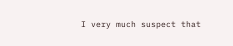I very much suspect that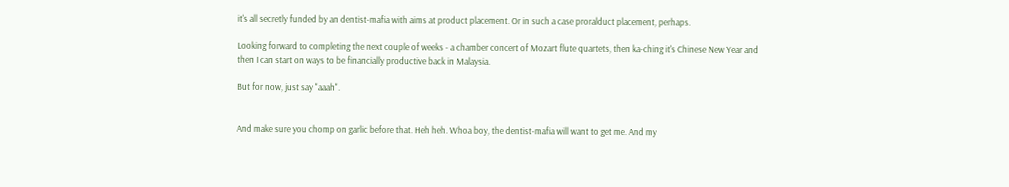it's all secretly funded by an dentist-mafia with aims at product placement. Or in such a case proralduct placement, perhaps.

Looking forward to completing the next couple of weeks - a chamber concert of Mozart flute quartets, then ka-ching it's Chinese New Year and then I can start on ways to be financially productive back in Malaysia.

But for now, just say "aaah".


And make sure you chomp on garlic before that. Heh heh. Whoa boy, the dentist-mafia will want to get me. And my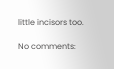little incisors too.

No comments: